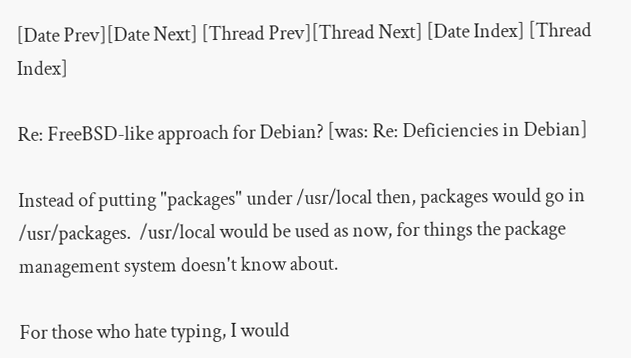[Date Prev][Date Next] [Thread Prev][Thread Next] [Date Index] [Thread Index]

Re: FreeBSD-like approach for Debian? [was: Re: Deficiencies in Debian]

Instead of putting "packages" under /usr/local then, packages would go in
/usr/packages.  /usr/local would be used as now, for things the package
management system doesn't know about.

For those who hate typing, I would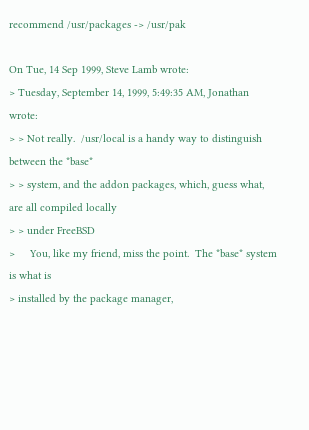recommend /usr/packages -> /usr/pak

On Tue, 14 Sep 1999, Steve Lamb wrote:
> Tuesday, September 14, 1999, 5:49:35 AM, Jonathan wrote:
> > Not really.  /usr/local is a handy way to distinguish between the *base*
> > system, and the addon packages, which, guess what, are all compiled locally
> > under FreeBSD
>     You, like my friend, miss the point.  The *base* system is what is
> installed by the package manager,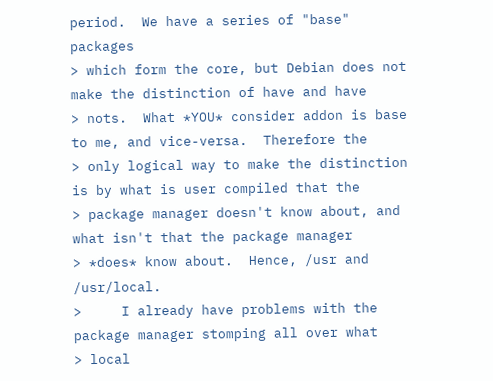period.  We have a series of "base" packages
> which form the core, but Debian does not make the distinction of have and have
> nots.  What *YOU* consider addon is base to me, and vice-versa.  Therefore the
> only logical way to make the distinction is by what is user compiled that the
> package manager doesn't know about, and what isn't that the package manager
> *does* know about.  Hence, /usr and /usr/local.
>     I already have problems with the package manager stomping all over what
> local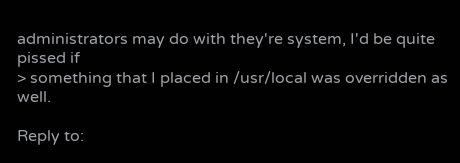administrators may do with they're system, I'd be quite pissed if
> something that I placed in /usr/local was overridden as well.

Reply to: